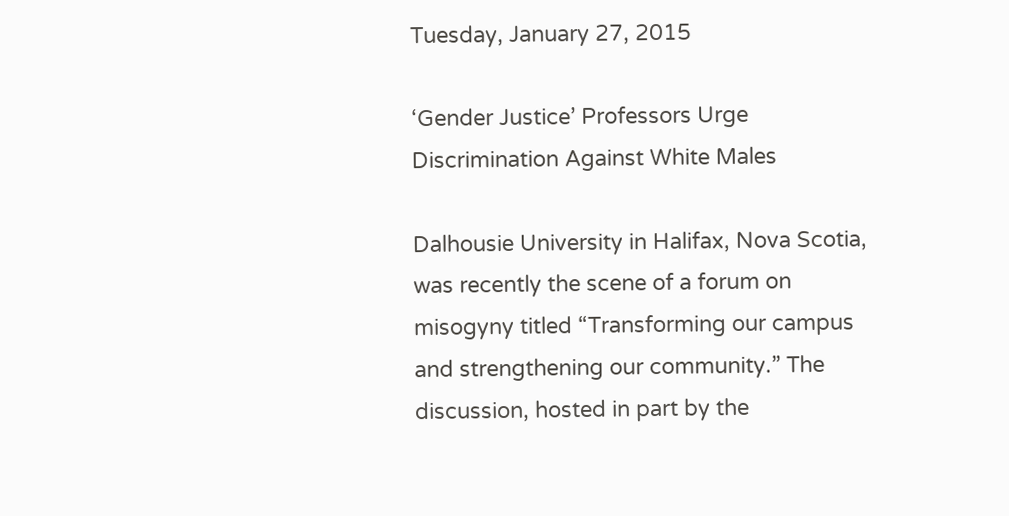Tuesday, January 27, 2015

‘Gender Justice’ Professors Urge Discrimination Against White Males

Dalhousie University in Halifax, Nova Scotia, was recently the scene of a forum on misogyny titled “Transforming our campus and strengthening our community.” The discussion, hosted in part by the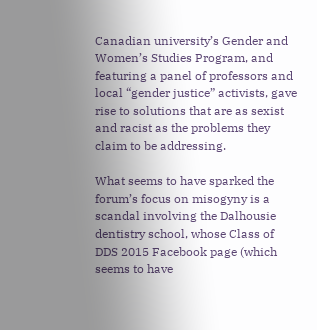Canadian university’s Gender and Women’s Studies Program, and featuring a panel of professors and local “gender justice” activists, gave rise to solutions that are as sexist and racist as the problems they claim to be addressing.

What seems to have sparked the forum’s focus on misogyny is a scandal involving the Dalhousie dentistry school, whose Class of DDS 2015 Facebook page (which seems to have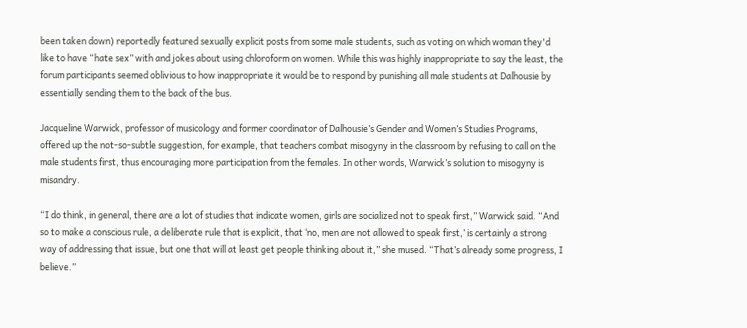been taken down) reportedly featured sexually explicit posts from some male students, such as voting on which woman they'd like to have “hate sex” with and jokes about using chloroform on women. While this was highly inappropriate to say the least, the forum participants seemed oblivious to how inappropriate it would be to respond by punishing all male students at Dalhousie by essentially sending them to the back of the bus.

Jacqueline Warwick, professor of musicology and former coordinator of Dalhousie’s Gender and Women’s Studies Programs, offered up the not-so-subtle suggestion, for example, that teachers combat misogyny in the classroom by refusing to call on the male students first, thus encouraging more participation from the females. In other words, Warwick’s solution to misogyny is misandry.

“I do think, in general, there are a lot of studies that indicate women, girls are socialized not to speak first,” Warwick said. “And so to make a conscious rule, a deliberate rule that is explicit, that ‘no, men are not allowed to speak first,’ is certainly a strong way of addressing that issue, but one that will at least get people thinking about it,” she mused. “That’s already some progress, I believe.”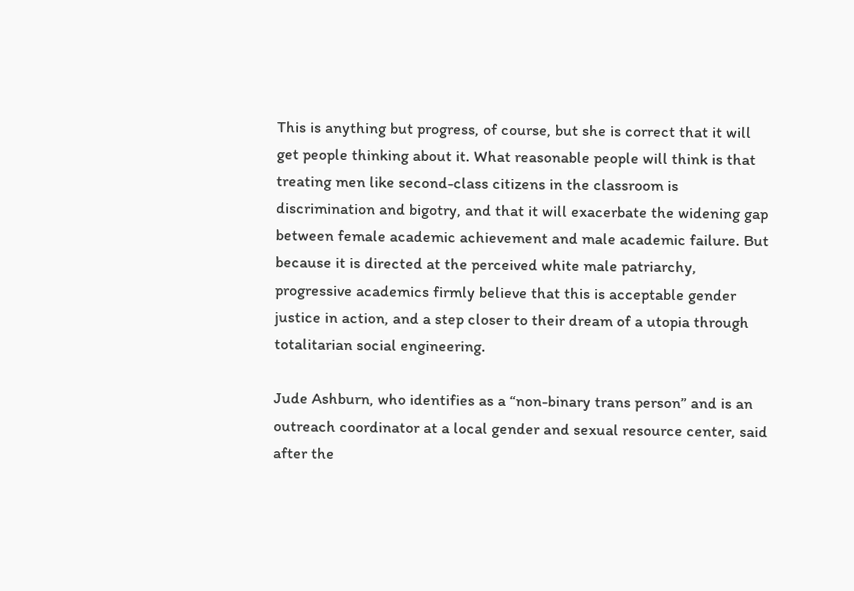This is anything but progress, of course, but she is correct that it will get people thinking about it. What reasonable people will think is that treating men like second-class citizens in the classroom is discrimination and bigotry, and that it will exacerbate the widening gap between female academic achievement and male academic failure. But because it is directed at the perceived white male patriarchy, progressive academics firmly believe that this is acceptable gender justice in action, and a step closer to their dream of a utopia through totalitarian social engineering.

Jude Ashburn, who identifies as a “non-binary trans person” and is an outreach coordinator at a local gender and sexual resource center, said after the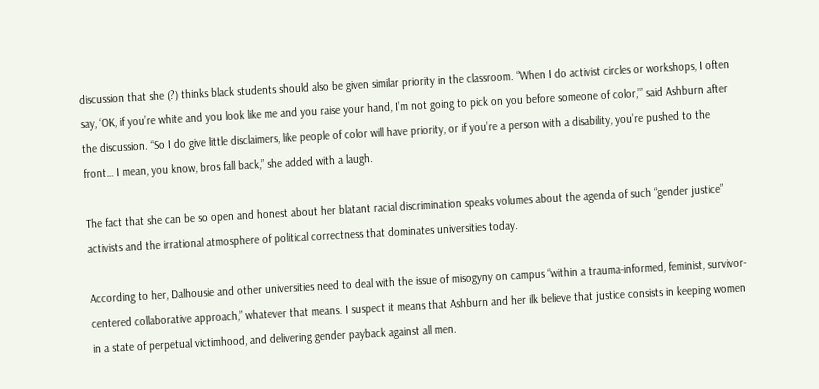discussion that she (?) thinks black students should also be given similar priority in the classroom. “When I do activist circles or workshops, I often say, ‘OK, if you’re white and you look like me and you raise your hand, I’m not going to pick on you before someone of color,’” said Ashburn after the discussion. “So I do give little disclaimers, like people of color will have priority, or if you’re a person with a disability, you’re pushed to the front… I mean, you know, bros fall back,” she added with a laugh.

The fact that she can be so open and honest about her blatant racial discrimination speaks volumes about the agenda of such “gender justice” activists and the irrational atmosphere of political correctness that dominates universities today.

According to her, Dalhousie and other universities need to deal with the issue of misogyny on campus “within a trauma-informed, feminist, survivor-centered collaborative approach,” whatever that means. I suspect it means that Ashburn and her ilk believe that justice consists in keeping women in a state of perpetual victimhood, and delivering gender payback against all men.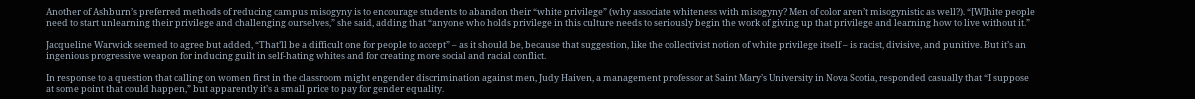Another of Ashburn’s preferred methods of reducing campus misogyny is to encourage students to abandon their “white privilege” (why associate whiteness with misogyny? Men of color aren’t misogynistic as well?). “[W]hite people need to start unlearning their privilege and challenging ourselves,” she said, adding that “anyone who holds privilege in this culture needs to seriously begin the work of giving up that privilege and learning how to live without it.”

Jacqueline Warwick seemed to agree but added, “That’ll be a difficult one for people to accept” – as it should be, because that suggestion, like the collectivist notion of white privilege itself – is racist, divisive, and punitive. But it’s an ingenious progressive weapon for inducing guilt in self-hating whites and for creating more social and racial conflict.

In response to a question that calling on women first in the classroom might engender discrimination against men, Judy Haiven, a management professor at Saint Mary’s University in Nova Scotia, responded casually that “I suppose at some point that could happen,” but apparently it’s a small price to pay for gender equality.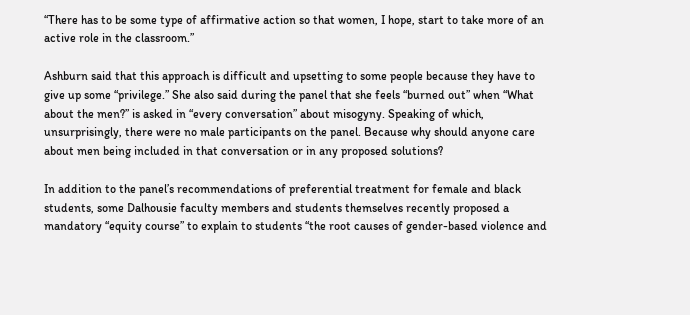“There has to be some type of affirmative action so that women, I hope, start to take more of an active role in the classroom.”

Ashburn said that this approach is difficult and upsetting to some people because they have to give up some “privilege.” She also said during the panel that she feels “burned out” when “What about the men?” is asked in “every conversation” about misogyny. Speaking of which, unsurprisingly, there were no male participants on the panel. Because why should anyone care about men being included in that conversation or in any proposed solutions?

In addition to the panel’s recommendations of preferential treatment for female and black students, some Dalhousie faculty members and students themselves recently proposed a mandatory “equity course” to explain to students “the root causes of gender-based violence and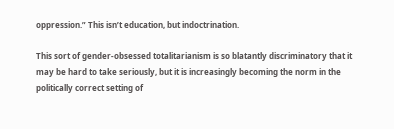oppression.” This isn’t education, but indoctrination.

This sort of gender-obsessed totalitarianism is so blatantly discriminatory that it may be hard to take seriously, but it is increasingly becoming the norm in the politically correct setting of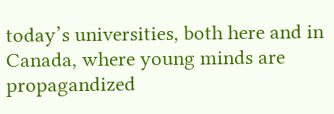today’s universities, both here and in Canada, where young minds are propagandized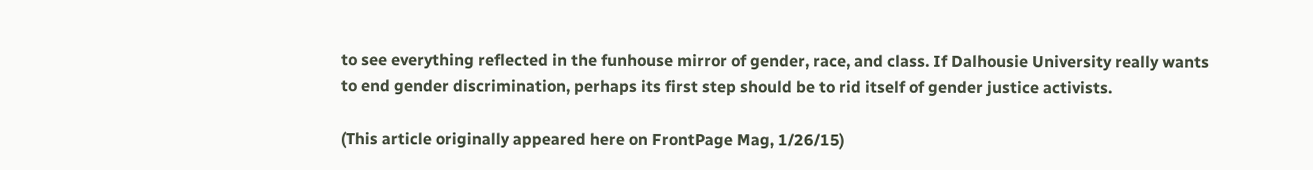to see everything reflected in the funhouse mirror of gender, race, and class. If Dalhousie University really wants to end gender discrimination, perhaps its first step should be to rid itself of gender justice activists.

(This article originally appeared here on FrontPage Mag, 1/26/15)